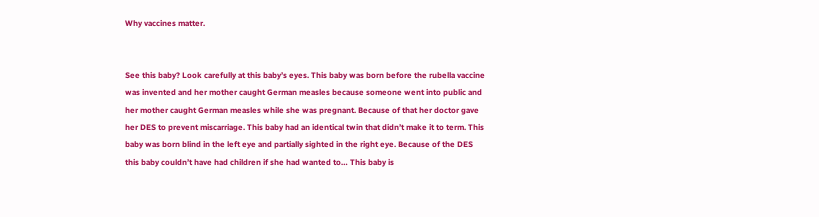Why vaccines matter.


See this baby? Look carefully at this baby’s eyes. This baby was born before the rubella vaccine was invented and her mother caught German measles because someone went into public and her mother caught German measles while she was pregnant. Because of that her doctor gave her DES to prevent miscarriage. This baby had an identical twin that didn’t make it to term. This baby was born blind in the left eye and partially sighted in the right eye. Because of the DES this baby couldn’t have had children if she had wanted to… This baby is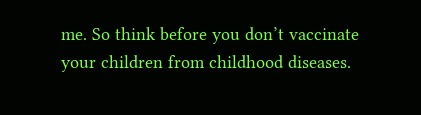me. So think before you don’t vaccinate your children from childhood diseases.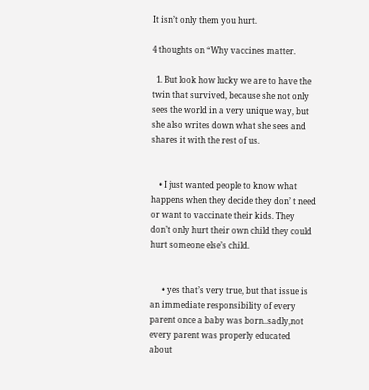It isn’t only them you hurt.

4 thoughts on “Why vaccines matter.

  1. But look how lucky we are to have the twin that survived, because she not only sees the world in a very unique way, but she also writes down what she sees and shares it with the rest of us.


    • I just wanted people to know what happens when they decide they don’ t need or want to vaccinate their kids. They don’t only hurt their own child they could hurt someone else’s child.


      • yes that’s very true, but that issue is an immediate responsibility of every parent once a baby was born..sadly,not every parent was properly educated about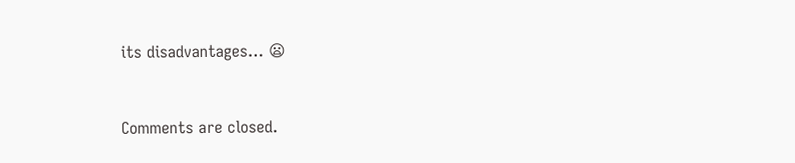its disadvantages… 😦


Comments are closed.